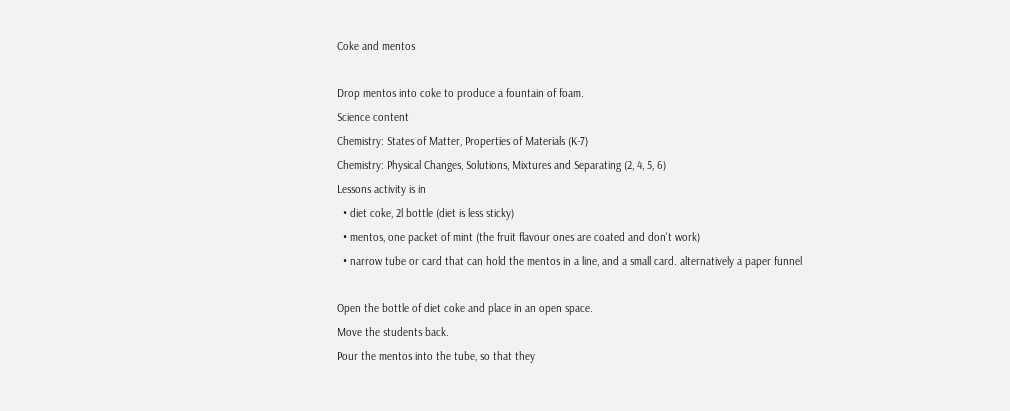Coke and mentos

Drop mentos into coke to produce a fountain of foam.
Science content
Chemistry: States of Matter, Properties of Materials (K-7)
Chemistry: Physical Changes, Solutions, Mixtures and Separating (2, 4, 5, 6)
Lessons activity is in
  • diet coke, 2l bottle (diet is less sticky)
  • mentos, one packet of mint (the fruit flavour ones are coated and don't work)
  • narrow tube or card that can hold the mentos in a line, and a small card. alternatively a paper funnel

Open the bottle of diet coke and place in an open space.
Move the students back.
Pour the mentos into the tube, so that they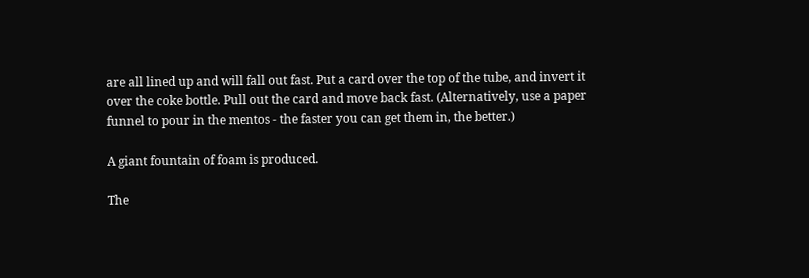are all lined up and will fall out fast. Put a card over the top of the tube, and invert it over the coke bottle. Pull out the card and move back fast. (Alternatively, use a paper funnel to pour in the mentos - the faster you can get them in, the better.)

A giant fountain of foam is produced.

The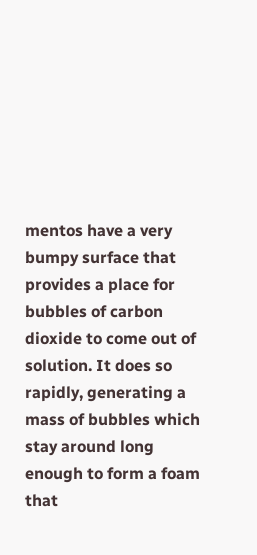mentos have a very bumpy surface that provides a place for bubbles of carbon dioxide to come out of solution. It does so rapidly, generating a mass of bubbles which stay around long enough to form a foam that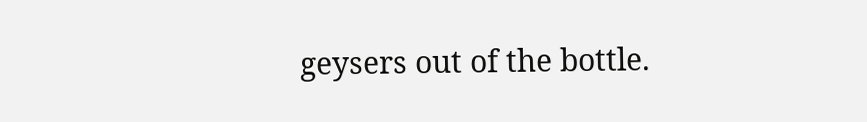geysers out of the bottle.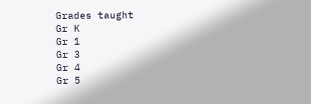Grades taught
Gr K
Gr 1
Gr 3
Gr 4
Gr 5